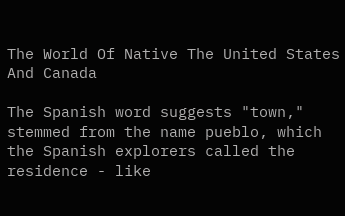The World Of Native The United States And Canada

The Spanish word suggests "town," stemmed from the name pueblo, which the Spanish explorers called the residence - like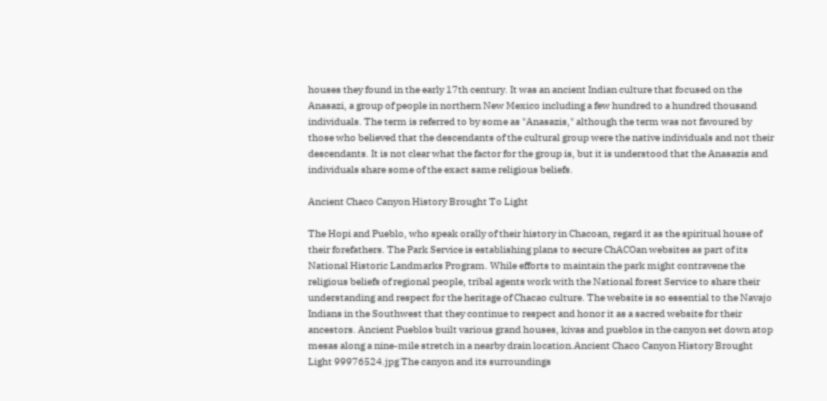houses they found in the early 17th century. It was an ancient Indian culture that focused on the Anasazi, a group of people in northern New Mexico including a few hundred to a hundred thousand individuals. The term is referred to by some as "Anasazis," although the term was not favoured by those who believed that the descendants of the cultural group were the native individuals and not their descendants. It is not clear what the factor for the group is, but it is understood that the Anasazis and individuals share some of the exact same religious beliefs.

Ancient Chaco Canyon History Brought To Light

The Hopi and Pueblo, who speak orally of their history in Chacoan, regard it as the spiritual house of their forefathers. The Park Service is establishing plans to secure ChACOan websites as part of its National Historic Landmarks Program. While efforts to maintain the park might contravene the religious beliefs of regional people, tribal agents work with the National forest Service to share their understanding and respect for the heritage of Chacao culture. The website is so essential to the Navajo Indians in the Southwest that they continue to respect and honor it as a sacred website for their ancestors. Ancient Pueblos built various grand houses, kivas and pueblos in the canyon set down atop mesas along a nine-mile stretch in a nearby drain location.Ancient Chaco Canyon History Brought Light 99976524.jpg The canyon and its surroundings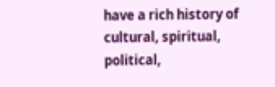have a rich history of cultural, spiritual, political,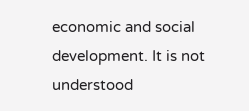economic and social development. It is not understood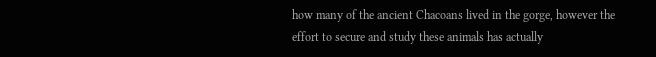how many of the ancient Chacoans lived in the gorge, however the effort to secure and study these animals has actually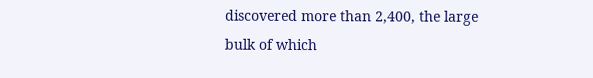discovered more than 2,400, the large bulk of which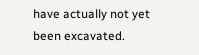have actually not yet been excavated.